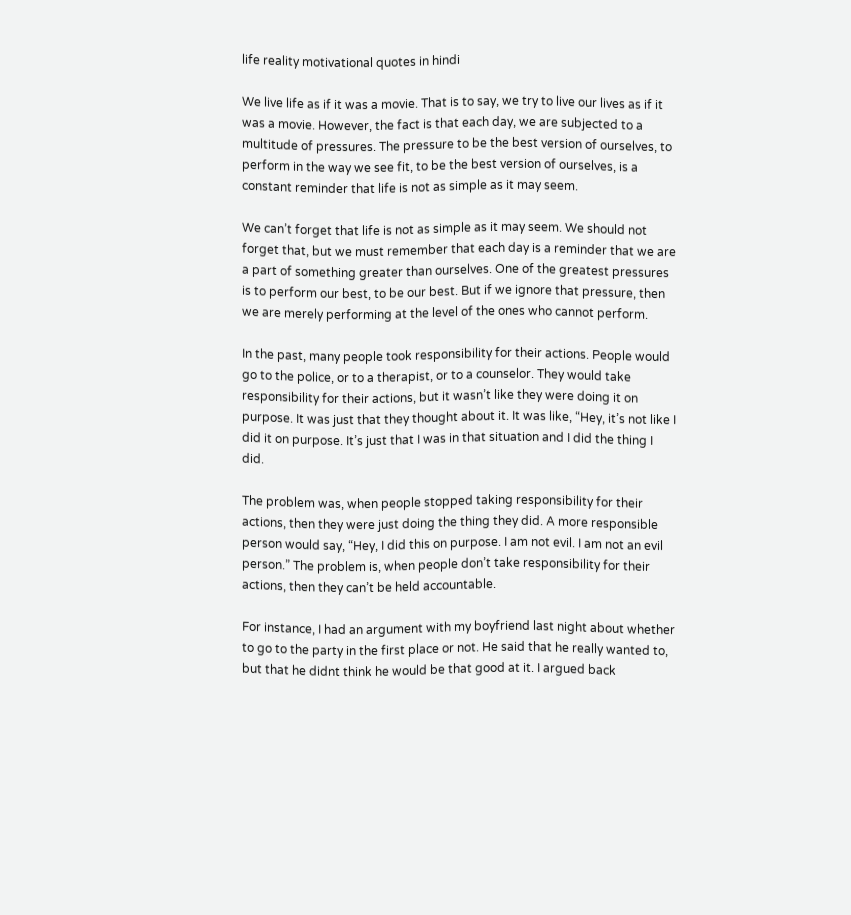life reality motivational quotes in hindi

We live life as if it was a movie. That is to say, we try to live our lives as if it was a movie. However, the fact is that each day, we are subjected to a multitude of pressures. The pressure to be the best version of ourselves, to perform in the way we see fit, to be the best version of ourselves, is a constant reminder that life is not as simple as it may seem.

We can’t forget that life is not as simple as it may seem. We should not forget that, but we must remember that each day is a reminder that we are a part of something greater than ourselves. One of the greatest pressures is to perform our best, to be our best. But if we ignore that pressure, then we are merely performing at the level of the ones who cannot perform.

In the past, many people took responsibility for their actions. People would go to the police, or to a therapist, or to a counselor. They would take responsibility for their actions, but it wasn’t like they were doing it on purpose. It was just that they thought about it. It was like, “Hey, it’s not like I did it on purpose. It’s just that I was in that situation and I did the thing I did.

The problem was, when people stopped taking responsibility for their actions, then they were just doing the thing they did. A more responsible person would say, “Hey, I did this on purpose. I am not evil. I am not an evil person.” The problem is, when people don’t take responsibility for their actions, then they can’t be held accountable.

For instance, I had an argument with my boyfriend last night about whether to go to the party in the first place or not. He said that he really wanted to, but that he didnt think he would be that good at it. I argued back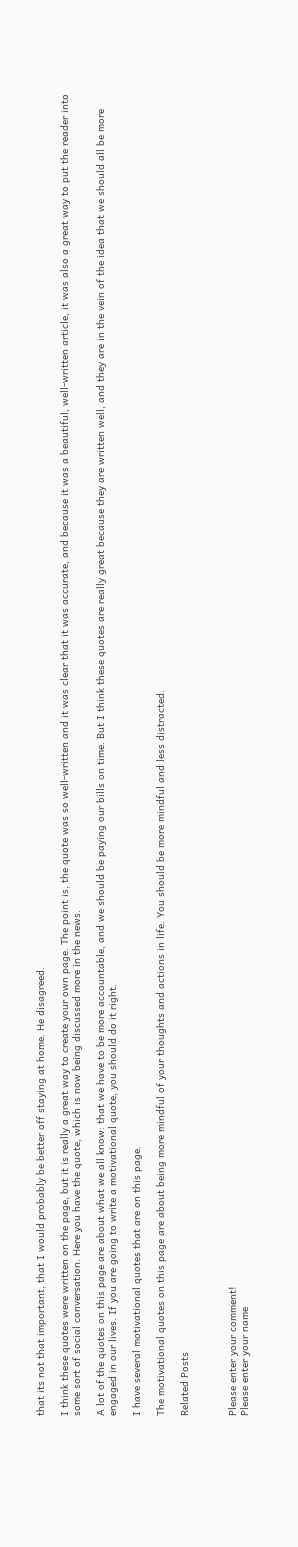that its not that important, that I would probably be better off staying at home. He disagreed.

I think these quotes were written on the page, but it is really a great way to create your own page. The point is, the quote was so well-written and it was clear that it was accurate, and because it was a beautiful, well-written article, it was also a great way to put the reader into some sort of social conversation. Here you have the quote, which is now being discussed more in the news.

A lot of the quotes on this page are about what we all know: that we have to be more accountable, and we should be paying our bills on time. But I think these quotes are really great because they are written well, and they are in the vein of the idea that we should all be more engaged in our lives. If you are going to write a motivational quote, you should do it right.

I have several motivational quotes that are on this page.

The motivational quotes on this page are about being more mindful of your thoughts and actions in life. You should be more mindful and less distracted.

Related Posts



Please enter your comment!
Please enter your name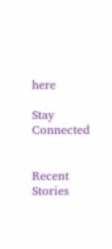here

Stay Connected


Recent Stories